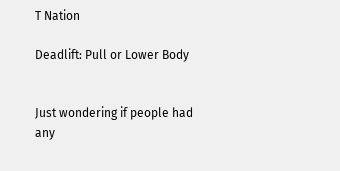T Nation

Deadlift: Pull or Lower Body


Just wondering if people had any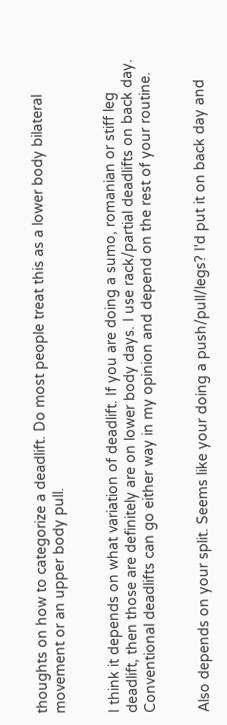thoughts on how to categorize a deadlift. Do most people treat this as a lower body bilateral movement or an upper body pull.


I think it depends on what variation of deadlift. If you are doing a sumo, romanian or stiff leg deadlift, then those are definitely are on lower body days. I use rack/partial deadlifts on back day. Conventional deadlifts can go either way in my opinion and depend on the rest of your routine.


Also depends on your split. Seems like your doing a push/pull/legs? I'd put it on back day and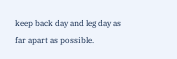keep back day and leg day as far apart as possible.